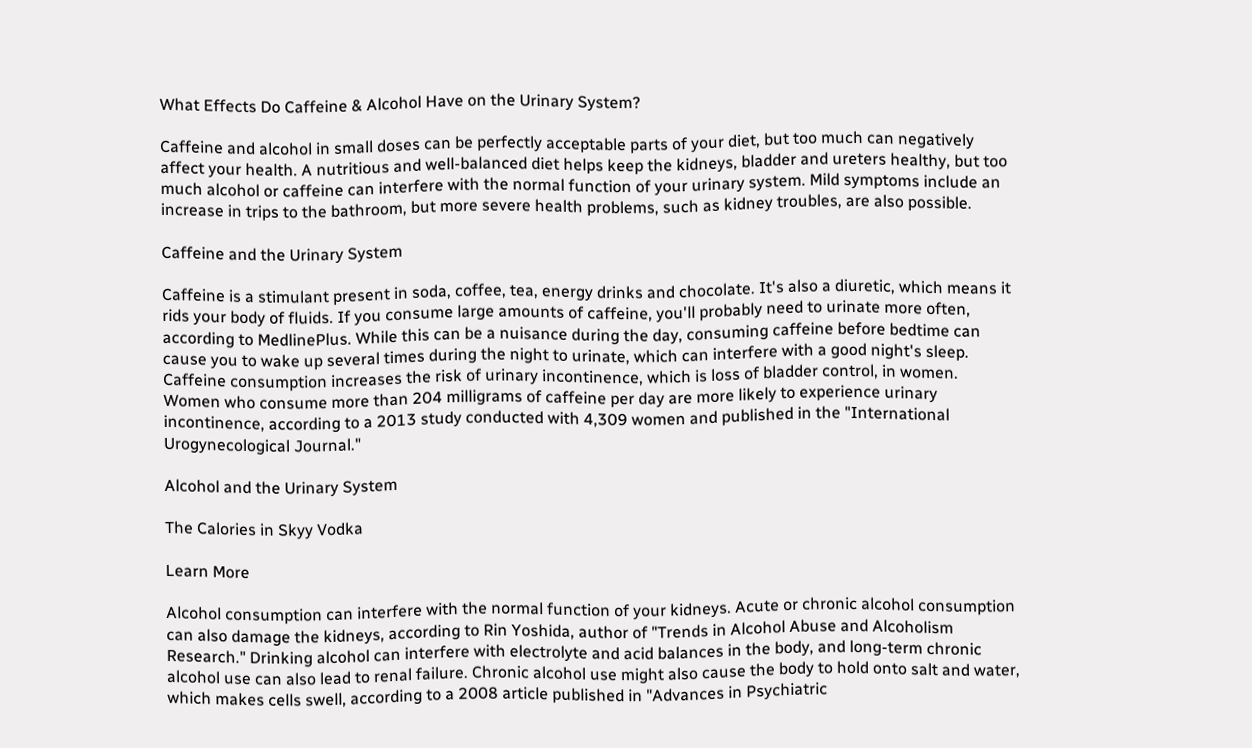What Effects Do Caffeine & Alcohol Have on the Urinary System?

Caffeine and alcohol in small doses can be perfectly acceptable parts of your diet, but too much can negatively affect your health. A nutritious and well-balanced diet helps keep the kidneys, bladder and ureters healthy, but too much alcohol or caffeine can interfere with the normal function of your urinary system. Mild symptoms include an increase in trips to the bathroom, but more severe health problems, such as kidney troubles, are also possible.

Caffeine and the Urinary System

Caffeine is a stimulant present in soda, coffee, tea, energy drinks and chocolate. It's also a diuretic, which means it rids your body of fluids. If you consume large amounts of caffeine, you'll probably need to urinate more often, according to MedlinePlus. While this can be a nuisance during the day, consuming caffeine before bedtime can cause you to wake up several times during the night to urinate, which can interfere with a good night's sleep. Caffeine consumption increases the risk of urinary incontinence, which is loss of bladder control, in women. Women who consume more than 204 milligrams of caffeine per day are more likely to experience urinary incontinence, according to a 2013 study conducted with 4,309 women and published in the "International Urogynecological Journal."

Alcohol and the Urinary System

The Calories in Skyy Vodka

Learn More

Alcohol consumption can interfere with the normal function of your kidneys. Acute or chronic alcohol consumption can also damage the kidneys, according to Rin Yoshida, author of "Trends in Alcohol Abuse and Alcoholism Research." Drinking alcohol can interfere with electrolyte and acid balances in the body, and long-term chronic alcohol use can also lead to renal failure. Chronic alcohol use might also cause the body to hold onto salt and water, which makes cells swell, according to a 2008 article published in "Advances in Psychiatric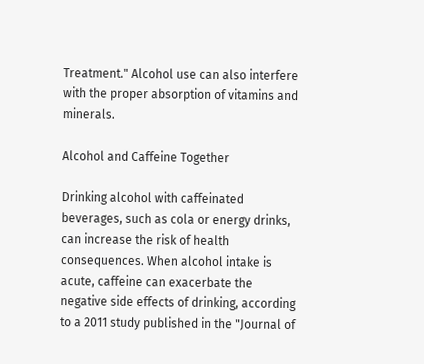Treatment." Alcohol use can also interfere with the proper absorption of vitamins and minerals.

Alcohol and Caffeine Together

Drinking alcohol with caffeinated beverages, such as cola or energy drinks, can increase the risk of health consequences. When alcohol intake is acute, caffeine can exacerbate the negative side effects of drinking, according to a 2011 study published in the "Journal of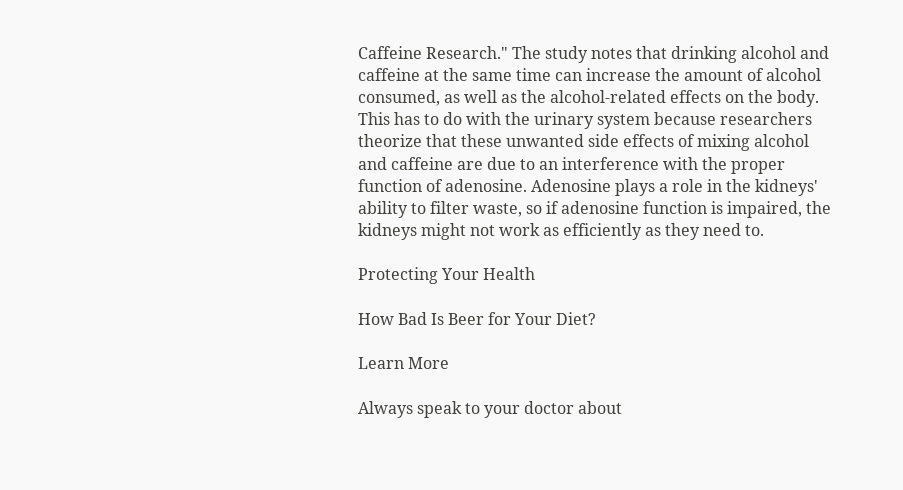Caffeine Research." The study notes that drinking alcohol and caffeine at the same time can increase the amount of alcohol consumed, as well as the alcohol-related effects on the body. This has to do with the urinary system because researchers theorize that these unwanted side effects of mixing alcohol and caffeine are due to an interference with the proper function of adenosine. Adenosine plays a role in the kidneys' ability to filter waste, so if adenosine function is impaired, the kidneys might not work as efficiently as they need to.

Protecting Your Health

How Bad Is Beer for Your Diet?

Learn More

Always speak to your doctor about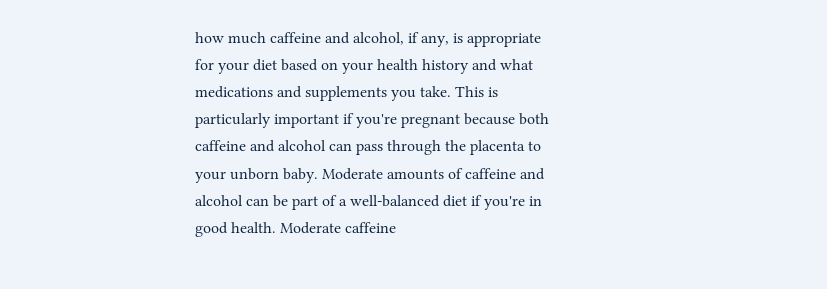how much caffeine and alcohol, if any, is appropriate for your diet based on your health history and what medications and supplements you take. This is particularly important if you're pregnant because both caffeine and alcohol can pass through the placenta to your unborn baby. Moderate amounts of caffeine and alcohol can be part of a well-balanced diet if you're in good health. Moderate caffeine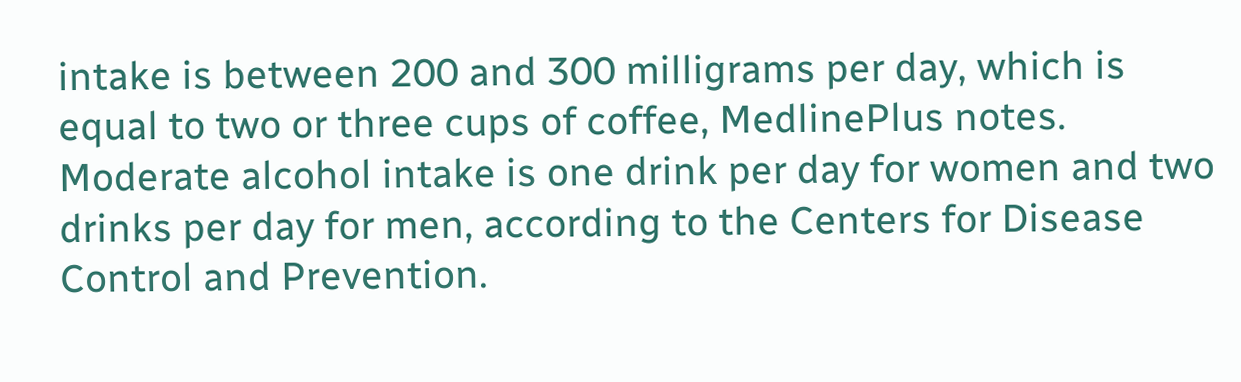intake is between 200 and 300 milligrams per day, which is equal to two or three cups of coffee, MedlinePlus notes. Moderate alcohol intake is one drink per day for women and two drinks per day for men, according to the Centers for Disease Control and Prevention.